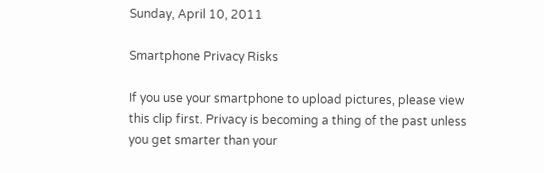Sunday, April 10, 2011

Smartphone Privacy Risks

If you use your smartphone to upload pictures, please view this clip first. Privacy is becoming a thing of the past unless you get smarter than your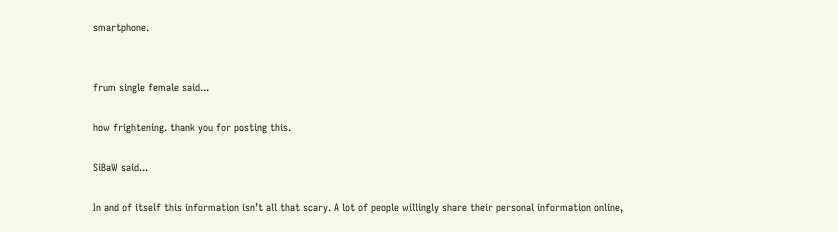smartphone.


frum single female said...

how frightening. thank you for posting this.

SiBaW said...

In and of itself this information isn’t all that scary. A lot of people willingly share their personal information online,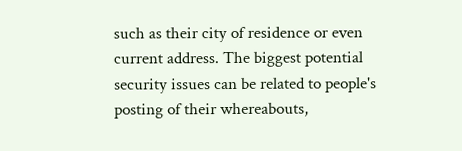such as their city of residence or even current address. The biggest potential security issues can be related to people's posting of their whereabouts,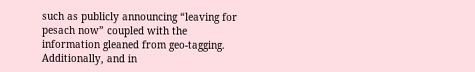such as publicly announcing “leaving for pesach now” coupled with the information gleaned from geo-tagging. Additionally, and in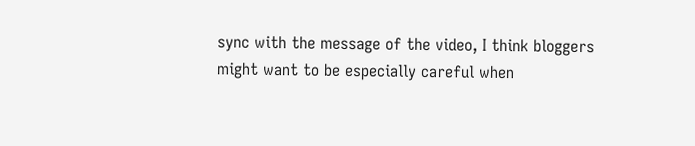sync with the message of the video, I think bloggers might want to be especially careful when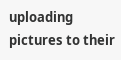uploading pictures to their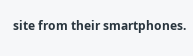site from their smartphones.